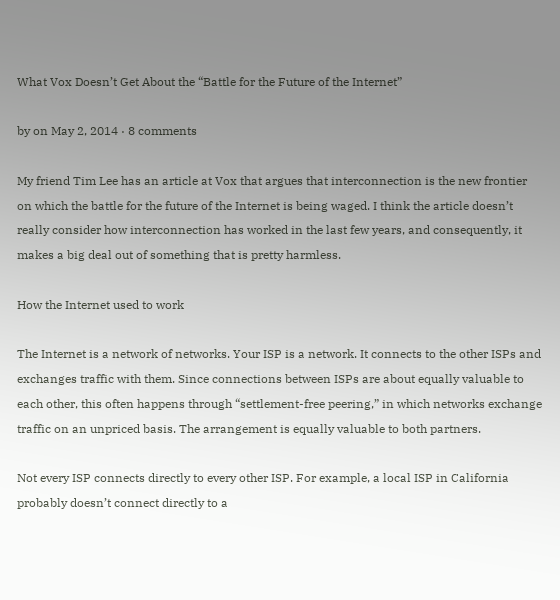What Vox Doesn’t Get About the “Battle for the Future of the Internet”

by on May 2, 2014 · 8 comments

My friend Tim Lee has an article at Vox that argues that interconnection is the new frontier on which the battle for the future of the Internet is being waged. I think the article doesn’t really consider how interconnection has worked in the last few years, and consequently, it makes a big deal out of something that is pretty harmless.

How the Internet used to work

The Internet is a network of networks. Your ISP is a network. It connects to the other ISPs and exchanges traffic with them. Since connections between ISPs are about equally valuable to each other, this often happens through “settlement-free peering,” in which networks exchange traffic on an unpriced basis. The arrangement is equally valuable to both partners.

Not every ISP connects directly to every other ISP. For example, a local ISP in California probably doesn’t connect directly to a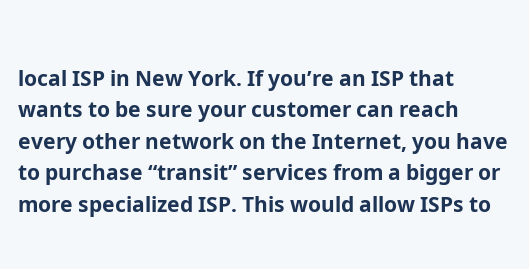local ISP in New York. If you’re an ISP that wants to be sure your customer can reach every other network on the Internet, you have to purchase “transit” services from a bigger or more specialized ISP. This would allow ISPs to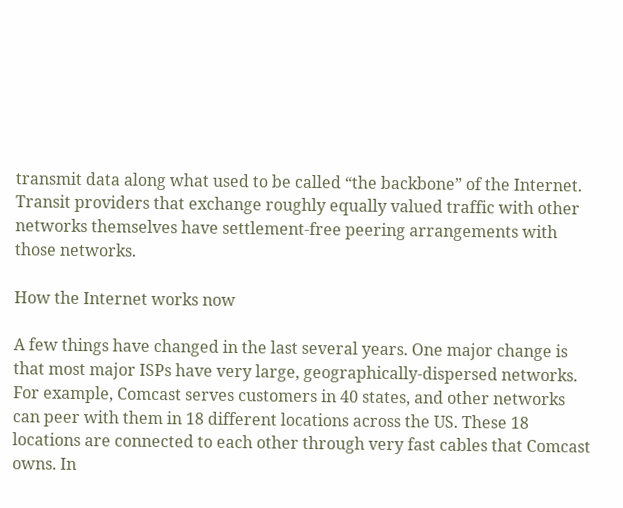transmit data along what used to be called “the backbone” of the Internet. Transit providers that exchange roughly equally valued traffic with other networks themselves have settlement-free peering arrangements with those networks.

How the Internet works now

A few things have changed in the last several years. One major change is that most major ISPs have very large, geographically-dispersed networks. For example, Comcast serves customers in 40 states, and other networks can peer with them in 18 different locations across the US. These 18 locations are connected to each other through very fast cables that Comcast owns. In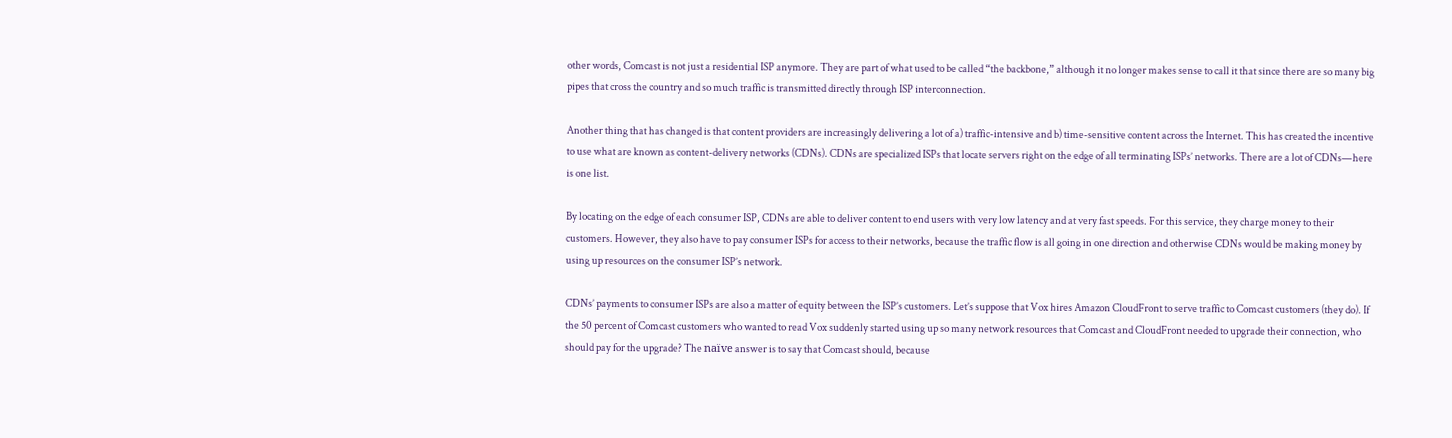other words, Comcast is not just a residential ISP anymore. They are part of what used to be called “the backbone,” although it no longer makes sense to call it that since there are so many big pipes that cross the country and so much traffic is transmitted directly through ISP interconnection.

Another thing that has changed is that content providers are increasingly delivering a lot of a) traffic-intensive and b) time-sensitive content across the Internet. This has created the incentive to use what are known as content-delivery networks (CDNs). CDNs are specialized ISPs that locate servers right on the edge of all terminating ISPs’ networks. There are a lot of CDNs—here is one list.

By locating on the edge of each consumer ISP, CDNs are able to deliver content to end users with very low latency and at very fast speeds. For this service, they charge money to their customers. However, they also have to pay consumer ISPs for access to their networks, because the traffic flow is all going in one direction and otherwise CDNs would be making money by using up resources on the consumer ISP’s network.

CDNs’ payments to consumer ISPs are also a matter of equity between the ISP’s customers. Let’s suppose that Vox hires Amazon CloudFront to serve traffic to Comcast customers (they do). If the 50 percent of Comcast customers who wanted to read Vox suddenly started using up so many network resources that Comcast and CloudFront needed to upgrade their connection, who should pay for the upgrade? The naïve answer is to say that Comcast should, because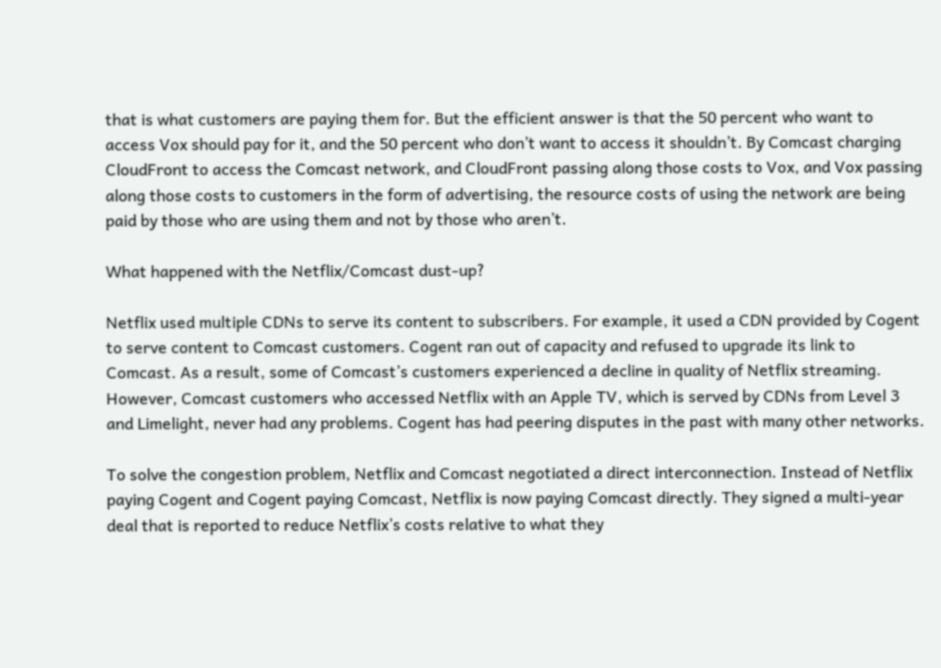that is what customers are paying them for. But the efficient answer is that the 50 percent who want to access Vox should pay for it, and the 50 percent who don’t want to access it shouldn’t. By Comcast charging CloudFront to access the Comcast network, and CloudFront passing along those costs to Vox, and Vox passing along those costs to customers in the form of advertising, the resource costs of using the network are being paid by those who are using them and not by those who aren’t.

What happened with the Netflix/Comcast dust-up?

Netflix used multiple CDNs to serve its content to subscribers. For example, it used a CDN provided by Cogent to serve content to Comcast customers. Cogent ran out of capacity and refused to upgrade its link to Comcast. As a result, some of Comcast’s customers experienced a decline in quality of Netflix streaming. However, Comcast customers who accessed Netflix with an Apple TV, which is served by CDNs from Level 3 and Limelight, never had any problems. Cogent has had peering disputes in the past with many other networks.

To solve the congestion problem, Netflix and Comcast negotiated a direct interconnection. Instead of Netflix paying Cogent and Cogent paying Comcast, Netflix is now paying Comcast directly. They signed a multi-year deal that is reported to reduce Netflix’s costs relative to what they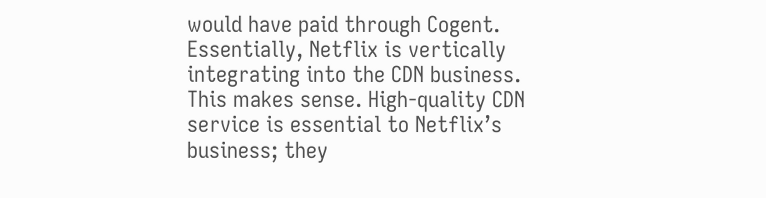would have paid through Cogent. Essentially, Netflix is vertically integrating into the CDN business. This makes sense. High-quality CDN service is essential to Netflix’s business; they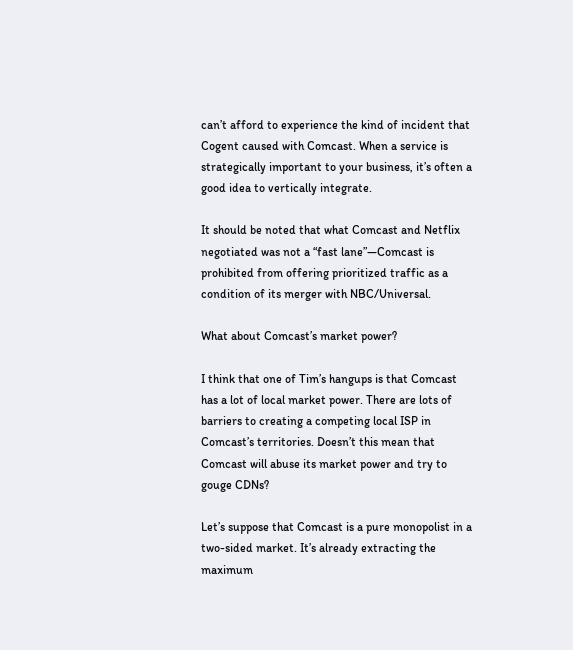can’t afford to experience the kind of incident that Cogent caused with Comcast. When a service is strategically important to your business, it’s often a good idea to vertically integrate.

It should be noted that what Comcast and Netflix negotiated was not a “fast lane”—Comcast is prohibited from offering prioritized traffic as a condition of its merger with NBC/Universal.

What about Comcast’s market power?

I think that one of Tim’s hangups is that Comcast has a lot of local market power. There are lots of barriers to creating a competing local ISP in Comcast’s territories. Doesn’t this mean that Comcast will abuse its market power and try to gouge CDNs?

Let’s suppose that Comcast is a pure monopolist in a two-sided market. It’s already extracting the maximum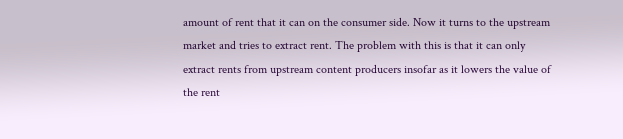amount of rent that it can on the consumer side. Now it turns to the upstream market and tries to extract rent. The problem with this is that it can only extract rents from upstream content producers insofar as it lowers the value of the rent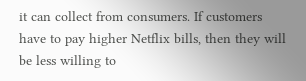it can collect from consumers. If customers have to pay higher Netflix bills, then they will be less willing to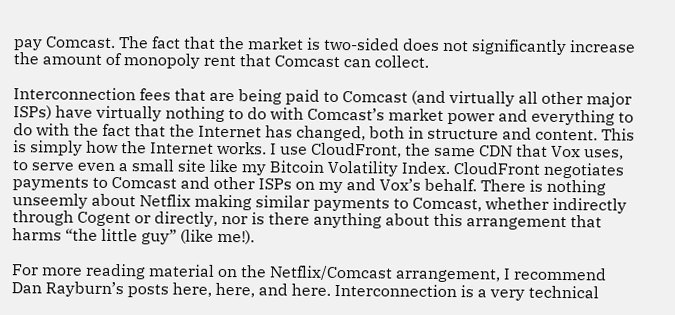pay Comcast. The fact that the market is two-sided does not significantly increase the amount of monopoly rent that Comcast can collect.

Interconnection fees that are being paid to Comcast (and virtually all other major ISPs) have virtually nothing to do with Comcast’s market power and everything to do with the fact that the Internet has changed, both in structure and content. This is simply how the Internet works. I use CloudFront, the same CDN that Vox uses, to serve even a small site like my Bitcoin Volatility Index. CloudFront negotiates payments to Comcast and other ISPs on my and Vox’s behalf. There is nothing unseemly about Netflix making similar payments to Comcast, whether indirectly through Cogent or directly, nor is there anything about this arrangement that harms “the little guy” (like me!).

For more reading material on the Netflix/Comcast arrangement, I recommend Dan Rayburn’s posts here, here, and here. Interconnection is a very technical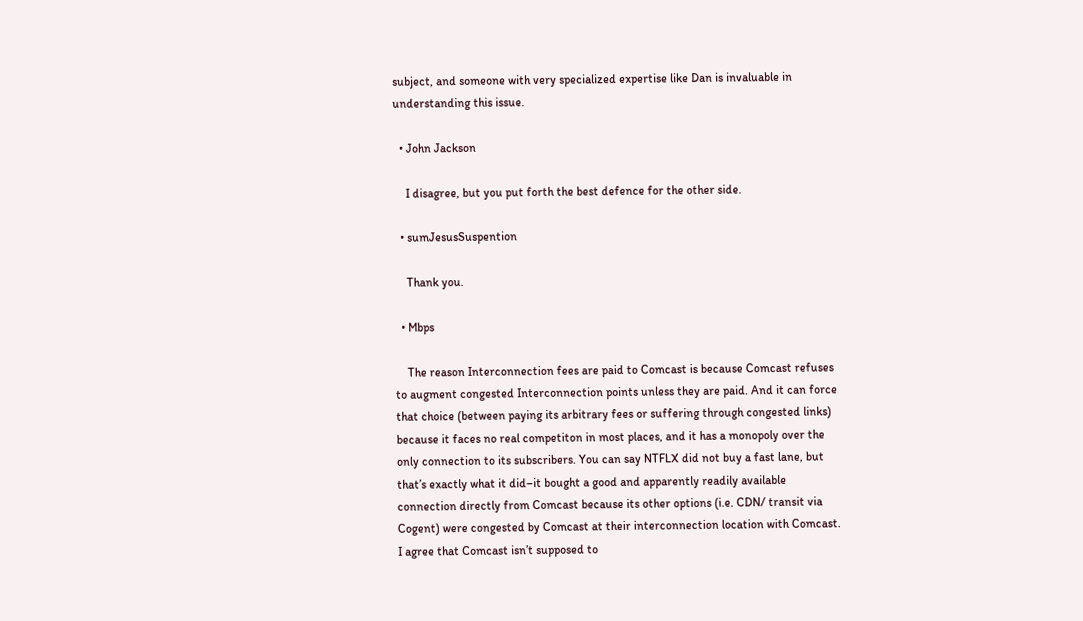subject, and someone with very specialized expertise like Dan is invaluable in understanding this issue.

  • John Jackson

    I disagree, but you put forth the best defence for the other side.

  • sumJesusSuspention

    Thank you.

  • Mbps

    The reason Interconnection fees are paid to Comcast is because Comcast refuses to augment congested Interconnection points unless they are paid. And it can force that choice (between paying its arbitrary fees or suffering through congested links) because it faces no real competiton in most places, and it has a monopoly over the only connection to its subscribers. You can say NTFLX did not buy a fast lane, but that’s exactly what it did–it bought a good and apparently readily available connection directly from Comcast because its other options (i.e. CDN/ transit via Cogent) were congested by Comcast at their interconnection location with Comcast. I agree that Comcast isn’t supposed to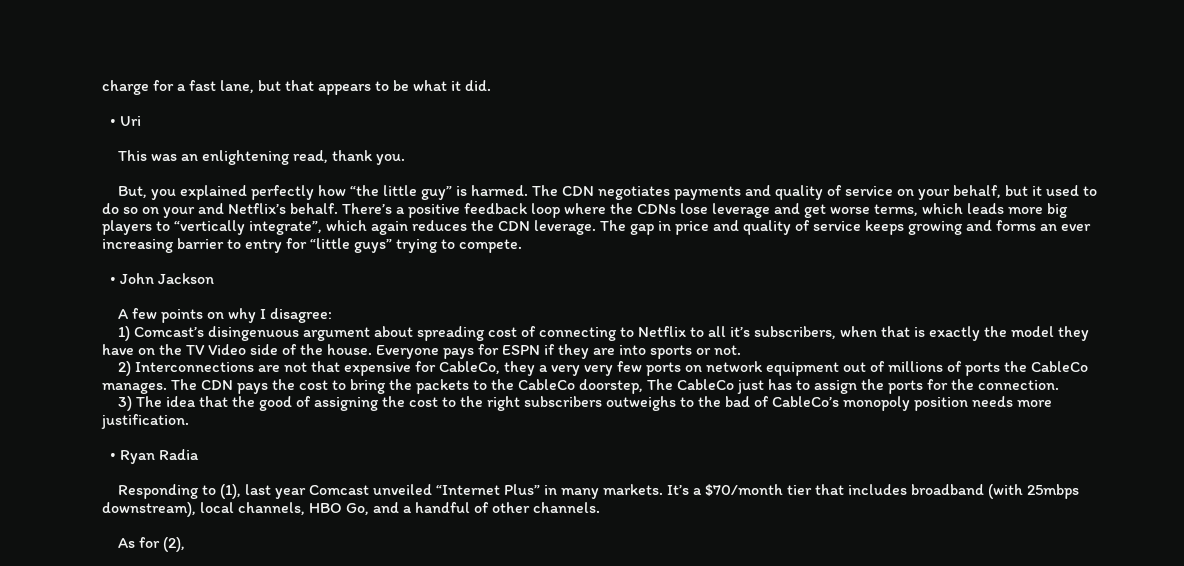charge for a fast lane, but that appears to be what it did.

  • Uri

    This was an enlightening read, thank you.

    But, you explained perfectly how “the little guy” is harmed. The CDN negotiates payments and quality of service on your behalf, but it used to do so on your and Netflix’s behalf. There’s a positive feedback loop where the CDNs lose leverage and get worse terms, which leads more big players to “vertically integrate”, which again reduces the CDN leverage. The gap in price and quality of service keeps growing and forms an ever increasing barrier to entry for “little guys” trying to compete.

  • John Jackson

    A few points on why I disagree:
    1) Comcast’s disingenuous argument about spreading cost of connecting to Netflix to all it’s subscribers, when that is exactly the model they have on the TV Video side of the house. Everyone pays for ESPN if they are into sports or not.
    2) Interconnections are not that expensive for CableCo, they a very very few ports on network equipment out of millions of ports the CableCo manages. The CDN pays the cost to bring the packets to the CableCo doorstep, The CableCo just has to assign the ports for the connection.
    3) The idea that the good of assigning the cost to the right subscribers outweighs to the bad of CableCo’s monopoly position needs more justification.

  • Ryan Radia

    Responding to (1), last year Comcast unveiled “Internet Plus” in many markets. It’s a $70/month tier that includes broadband (with 25mbps downstream), local channels, HBO Go, and a handful of other channels.

    As for (2),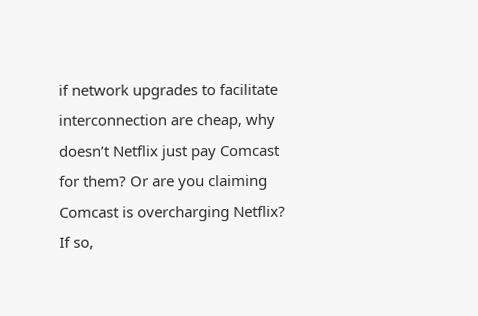if network upgrades to facilitate interconnection are cheap, why doesn’t Netflix just pay Comcast for them? Or are you claiming Comcast is overcharging Netflix? If so,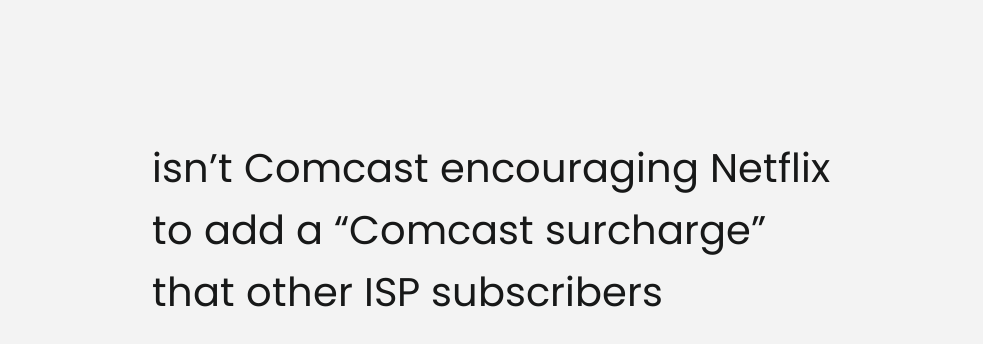isn’t Comcast encouraging Netflix to add a “Comcast surcharge” that other ISP subscribers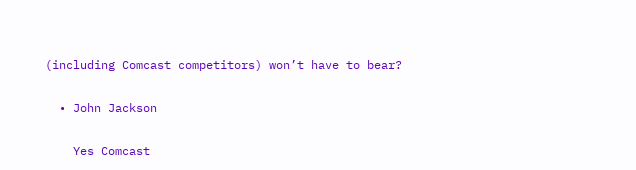(including Comcast competitors) won’t have to bear?

  • John Jackson

    Yes Comcast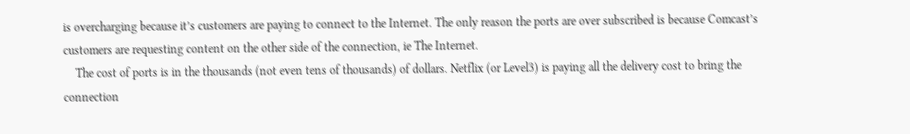is overcharging because it’s customers are paying to connect to the Internet. The only reason the ports are over subscribed is because Comcast’s customers are requesting content on the other side of the connection, ie The Internet.
    The cost of ports is in the thousands (not even tens of thousands) of dollars. Netflix (or Level3) is paying all the delivery cost to bring the connection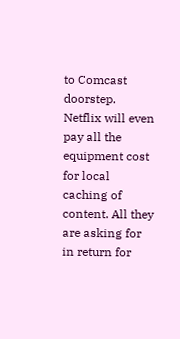to Comcast doorstep. Netflix will even pay all the equipment cost for local caching of content. All they are asking for in return for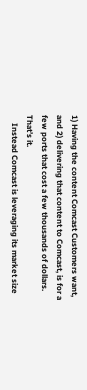1) Having the content Comcast Customers want, and 2) delivering that content to Comcast, is for a few ports that cost a few thousands of dollars. That’s it.
    Instead Comcast is leveraging its market size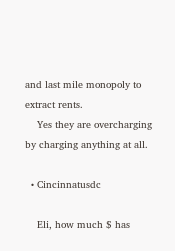and last mile monopoly to extract rents.
    Yes they are overcharging by charging anything at all.

  • Cincinnatusdc

    Eli, how much $ has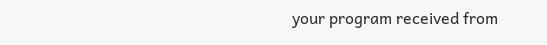your program received from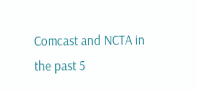Comcast and NCTA in the past 5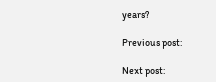years?

Previous post:

Next post: